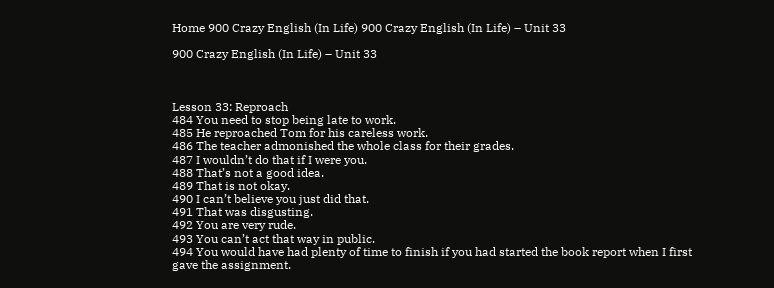Home 900 Crazy English (In Life) 900 Crazy English (In Life) – Unit 33

900 Crazy English (In Life) – Unit 33



Lesson 33: Reproach
484 You need to stop being late to work.
485 He reproached Tom for his careless work.
486 The teacher admonished the whole class for their grades.
487 I wouldn’t do that if I were you.
488 That’s not a good idea.
489 That is not okay.
490 I can’t believe you just did that.
491 That was disgusting.
492 You are very rude.
493 You can’t act that way in public.
494 You would have had plenty of time to finish if you had started the book report when I first gave the assignment.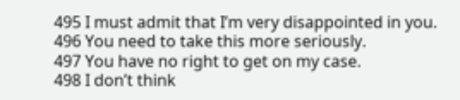495 I must admit that I’m very disappointed in you.
496 You need to take this more seriously.
497 You have no right to get on my case.
498 I don’t think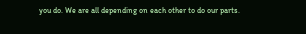you do. We are all depending on each other to do our parts.